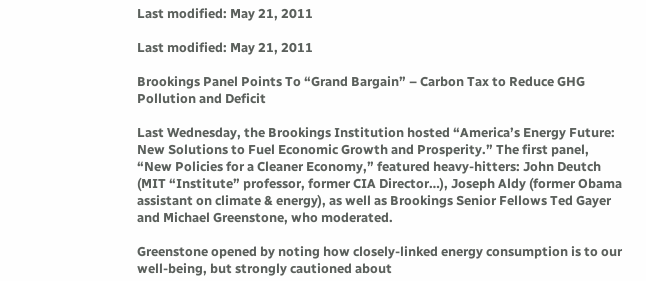Last modified: May 21, 2011

Last modified: May 21, 2011

Brookings Panel Points To “Grand Bargain” – Carbon Tax to Reduce GHG Pollution and Deficit

Last Wednesday, the Brookings Institution hosted “America’s Energy Future: New Solutions to Fuel Economic Growth and Prosperity.” The first panel, “New Policies for a Cleaner Economy,” featured heavy-hitters: John Deutch (MIT “Institute” professor, former CIA Director…), Joseph Aldy (former Obama assistant on climate & energy), as well as Brookings Senior Fellows Ted Gayer and Michael Greenstone, who moderated.

Greenstone opened by noting how closely-linked energy consumption is to our well-being, but strongly cautioned about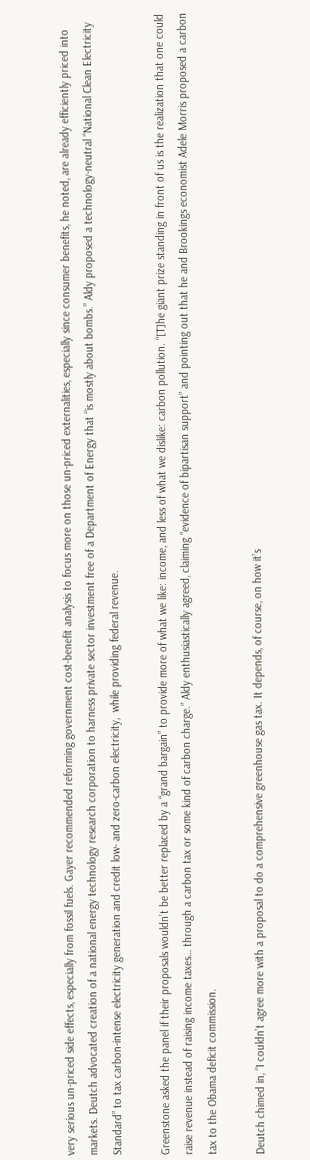very serious un-priced side effects, especially from fossil fuels. Gayer recommended reforming government cost-benefit analysis to focus more on those un-priced externalities, especially since consumer benefits, he noted, are already efficiently priced into markets. Deutch advocated creation of a national energy technology research corporation to harness private sector investment free of a Department of Energy that “is mostly about bombs.” Aldy proposed a technology-neutral “National Clean Electricity Standard” to tax carbon-intense electricity generation and credit low- and zero-carbon electricity,  while providing federal revenue.

Greenstone asked the panel if their proposals wouldn’t be better replaced by a “grand bargain” to provide more of what we like: income, and less of what we dislike: carbon pollution. “[T]he giant prize standing in front of us is the realization that one could raise revenue instead of raising income taxes… through a carbon tax or some kind of carbon charge.” Aldy enthusiastically agreed, claiming “evidence of bipartisan support” and pointing out that he and Brookings economist Adele Morris proposed a carbon tax to the Obama deficit commission.

Deutch chimed in, “I couldn’t agree more with a proposal to do a comprehensive greenhouse gas tax. It depends, of course, on how it’s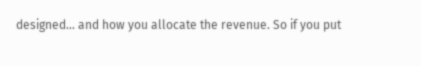designed… and how you allocate the revenue. So if you put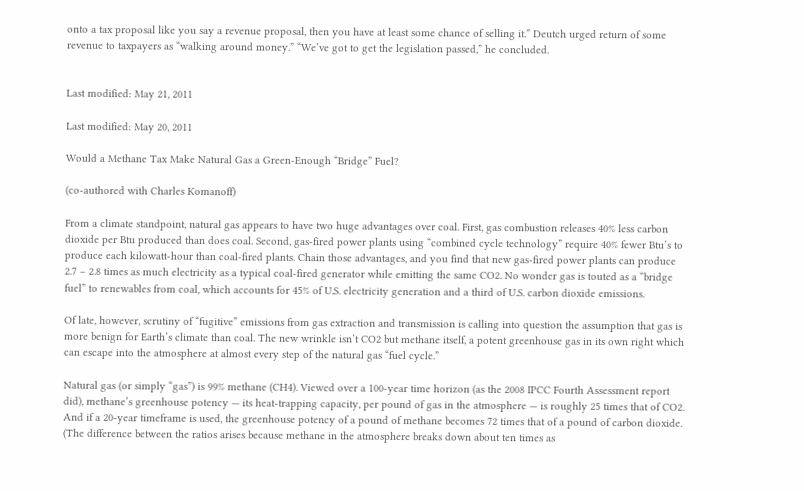onto a tax proposal like you say a revenue proposal, then you have at least some chance of selling it.” Deutch urged return of some revenue to taxpayers as “walking around money.” “We’ve got to get the legislation passed,” he concluded.


Last modified: May 21, 2011

Last modified: May 20, 2011

Would a Methane Tax Make Natural Gas a Green-Enough “Bridge” Fuel?

(co-authored with Charles Komanoff)

From a climate standpoint, natural gas appears to have two huge advantages over coal. First, gas combustion releases 40% less carbon dioxide per Btu produced than does coal. Second, gas-fired power plants using “combined cycle technology” require 40% fewer Btu’s to produce each kilowatt-hour than coal-fired plants. Chain those advantages, and you find that new gas-fired power plants can produce 2.7 – 2.8 times as much electricity as a typical coal-fired generator while emitting the same CO2. No wonder gas is touted as a “bridge fuel” to renewables from coal, which accounts for 45% of U.S. electricity generation and a third of U.S. carbon dioxide emissions.

Of late, however, scrutiny of “fugitive” emissions from gas extraction and transmission is calling into question the assumption that gas is more benign for Earth’s climate than coal. The new wrinkle isn’t CO2 but methane itself, a potent greenhouse gas in its own right which can escape into the atmosphere at almost every step of the natural gas “fuel cycle.”

Natural gas (or simply “gas”) is 99% methane (CH4). Viewed over a 100-year time horizon (as the 2008 IPCC Fourth Assessment report did), methane’s greenhouse potency — its heat-trapping capacity, per pound of gas in the atmosphere — is roughly 25 times that of CO2. And if a 20-year timeframe is used, the greenhouse potency of a pound of methane becomes 72 times that of a pound of carbon dioxide. (The difference between the ratios arises because methane in the atmosphere breaks down about ten times as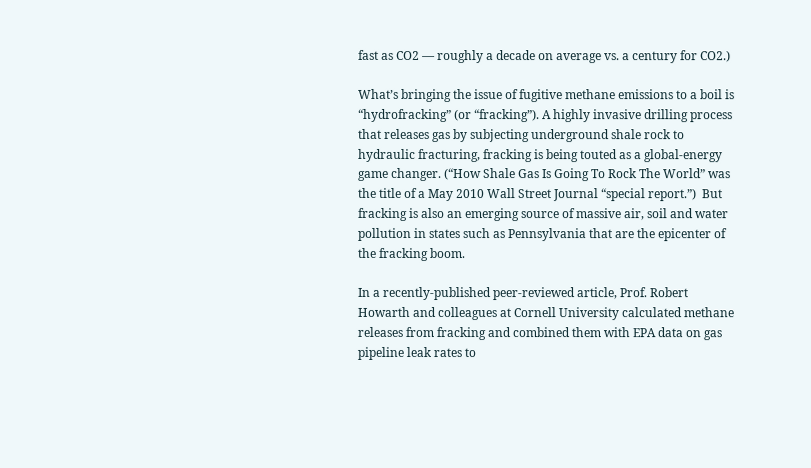fast as CO2 — roughly a decade on average vs. a century for CO2.)

What’s bringing the issue of fugitive methane emissions to a boil is “hydrofracking” (or “fracking”). A highly invasive drilling process that releases gas by subjecting underground shale rock to hydraulic fracturing, fracking is being touted as a global-energy game changer. (“How Shale Gas Is Going To Rock The World” was the title of a May 2010 Wall Street Journal “special report.”)  But fracking is also an emerging source of massive air, soil and water pollution in states such as Pennsylvania that are the epicenter of the fracking boom.

In a recently-published peer-reviewed article, Prof. Robert Howarth and colleagues at Cornell University calculated methane releases from fracking and combined them with EPA data on gas pipeline leak rates to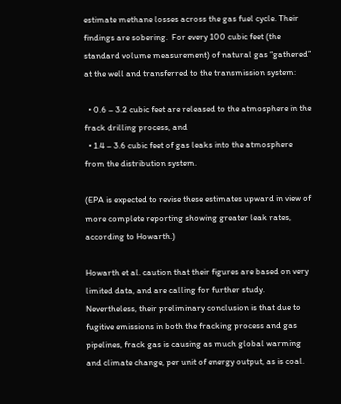estimate methane losses across the gas fuel cycle. Their findings are sobering.  For every 100 cubic feet (the standard volume measurement) of natural gas “gathered” at the well and transferred to the transmission system:

  • 0.6 – 3.2 cubic feet are released to the atmosphere in the frack drilling process, and
  • 1.4 – 3.6 cubic feet of gas leaks into the atmosphere from the distribution system.

(EPA is expected to revise these estimates upward in view of more complete reporting showing greater leak rates, according to Howarth.)

Howarth et al. caution that their figures are based on very limited data, and are calling for further study. Nevertheless, their preliminary conclusion is that due to fugitive emissions in both the fracking process and gas pipelines, frack gas is causing as much global warming and climate change, per unit of energy output, as is coal.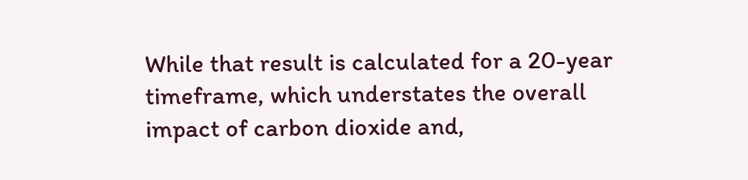While that result is calculated for a 20-year timeframe, which understates the overall impact of carbon dioxide and,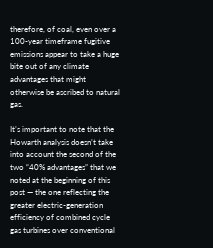therefore, of coal, even over a 100-year timeframe fugitive emissions appear to take a huge bite out of any climate advantages that might otherwise be ascribed to natural gas.

It’s important to note that the Howarth analysis doesn’t take into account the second of the two “40% advantages” that we noted at the beginning of this post — the one reflecting the greater electric-generation efficiency of combined cycle gas turbines over conventional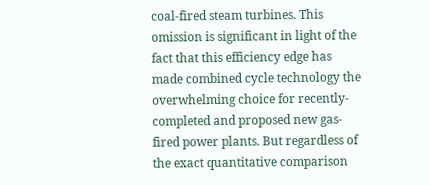coal-fired steam turbines. This omission is significant in light of the fact that this efficiency edge has made combined cycle technology the overwhelming choice for recently-completed and proposed new gas-fired power plants. But regardless of the exact quantitative comparison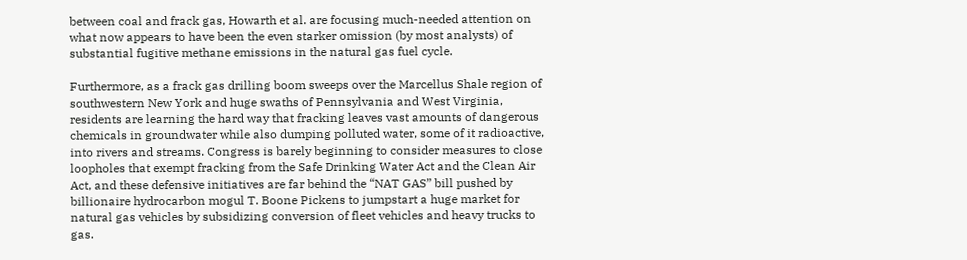between coal and frack gas, Howarth et al. are focusing much-needed attention on what now appears to have been the even starker omission (by most analysts) of substantial fugitive methane emissions in the natural gas fuel cycle.

Furthermore, as a frack gas drilling boom sweeps over the Marcellus Shale region of southwestern New York and huge swaths of Pennsylvania and West Virginia, residents are learning the hard way that fracking leaves vast amounts of dangerous chemicals in groundwater while also dumping polluted water, some of it radioactive, into rivers and streams. Congress is barely beginning to consider measures to close loopholes that exempt fracking from the Safe Drinking Water Act and the Clean Air Act, and these defensive initiatives are far behind the “NAT GAS” bill pushed by billionaire hydrocarbon mogul T. Boone Pickens to jumpstart a huge market for natural gas vehicles by subsidizing conversion of fleet vehicles and heavy trucks to gas.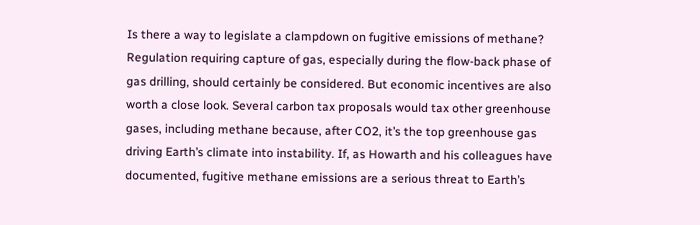Is there a way to legislate a clampdown on fugitive emissions of methane? Regulation requiring capture of gas, especially during the flow-back phase of gas drilling, should certainly be considered. But economic incentives are also worth a close look. Several carbon tax proposals would tax other greenhouse gases, including methane because, after CO2, it’s the top greenhouse gas driving Earth’s climate into instability. If, as Howarth and his colleagues have documented, fugitive methane emissions are a serious threat to Earth’s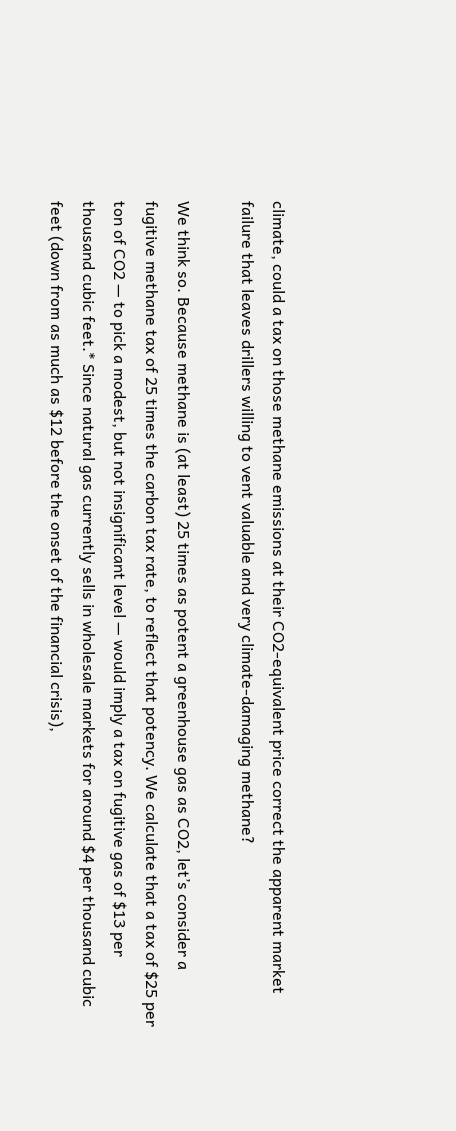climate, could a tax on those methane emissions at their CO2-equivalent price correct the apparent market failure that leaves drillers willing to vent valuable and very climate-damaging methane?

We think so. Because methane is (at least) 25 times as potent a greenhouse gas as CO2, let’s consider a fugitive methane tax of 25 times the carbon tax rate, to reflect that potency. We calculate that a tax of $25 per ton of CO2 — to pick a modest, but not insignificant level — would imply a tax on fugitive gas of $13 per thousand cubic feet.* Since natural gas currently sells in wholesale markets for around $4 per thousand cubic feet (down from as much as $12 before the onset of the financial crisis),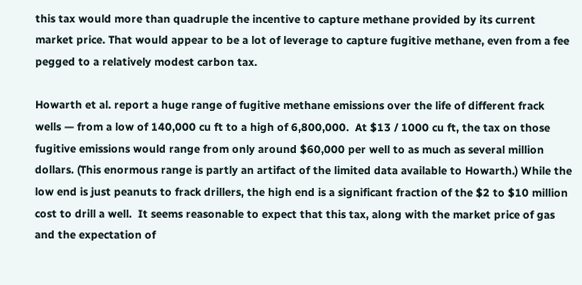this tax would more than quadruple the incentive to capture methane provided by its current market price. That would appear to be a lot of leverage to capture fugitive methane, even from a fee pegged to a relatively modest carbon tax.

Howarth et al. report a huge range of fugitive methane emissions over the life of different frack wells — from a low of 140,000 cu ft to a high of 6,800,000.  At $13 / 1000 cu ft, the tax on those fugitive emissions would range from only around $60,000 per well to as much as several million dollars. (This enormous range is partly an artifact of the limited data available to Howarth.) While the low end is just peanuts to frack drillers, the high end is a significant fraction of the $2 to $10 million cost to drill a well.  It seems reasonable to expect that this tax, along with the market price of gas and the expectation of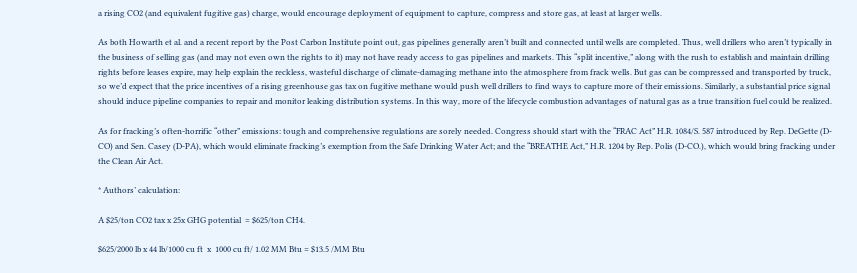a rising CO2 (and equivalent fugitive gas) charge, would encourage deployment of equipment to capture, compress and store gas, at least at larger wells.

As both Howarth et al. and a recent report by the Post Carbon Institute point out, gas pipelines generally aren’t built and connected until wells are completed. Thus, well drillers who aren’t typically in the business of selling gas (and may not even own the rights to it) may not have ready access to gas pipelines and markets. This “split incentive,” along with the rush to establish and maintain drilling rights before leases expire, may help explain the reckless, wasteful discharge of climate-damaging methane into the atmosphere from frack wells. But gas can be compressed and transported by truck, so we’d expect that the price incentives of a rising greenhouse gas tax on fugitive methane would push well drillers to find ways to capture more of their emissions. Similarly, a substantial price signal should induce pipeline companies to repair and monitor leaking distribution systems. In this way, more of the lifecycle combustion advantages of natural gas as a true transition fuel could be realized.

As for fracking’s often-horrific “other” emissions: tough and comprehensive regulations are sorely needed. Congress should start with the “FRAC Act” H.R. 1084/S. 587 introduced by Rep. DeGette (D-CO) and Sen. Casey (D-PA), which would eliminate fracking’s exemption from the Safe Drinking Water Act; and the “BREATHE Act,” H.R. 1204 by Rep. Polis (D-CO.), which would bring fracking under the Clean Air Act.

* Authors’ calculation:

A $25/ton CO2 tax x 25x GHG potential  = $625/ton CH4.

$625/2000 lb x 44 lb/1000 cu ft  x  1000 cu ft/ 1.02 MM Btu = $13.5 /MM Btu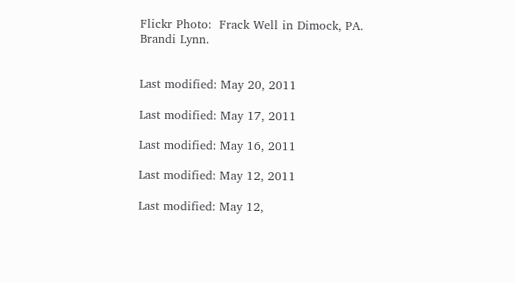Flickr Photo:  Frack Well in Dimock, PA.  Brandi Lynn.


Last modified: May 20, 2011

Last modified: May 17, 2011

Last modified: May 16, 2011

Last modified: May 12, 2011

Last modified: May 12,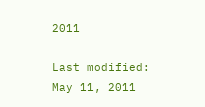2011

Last modified: May 11, 2011